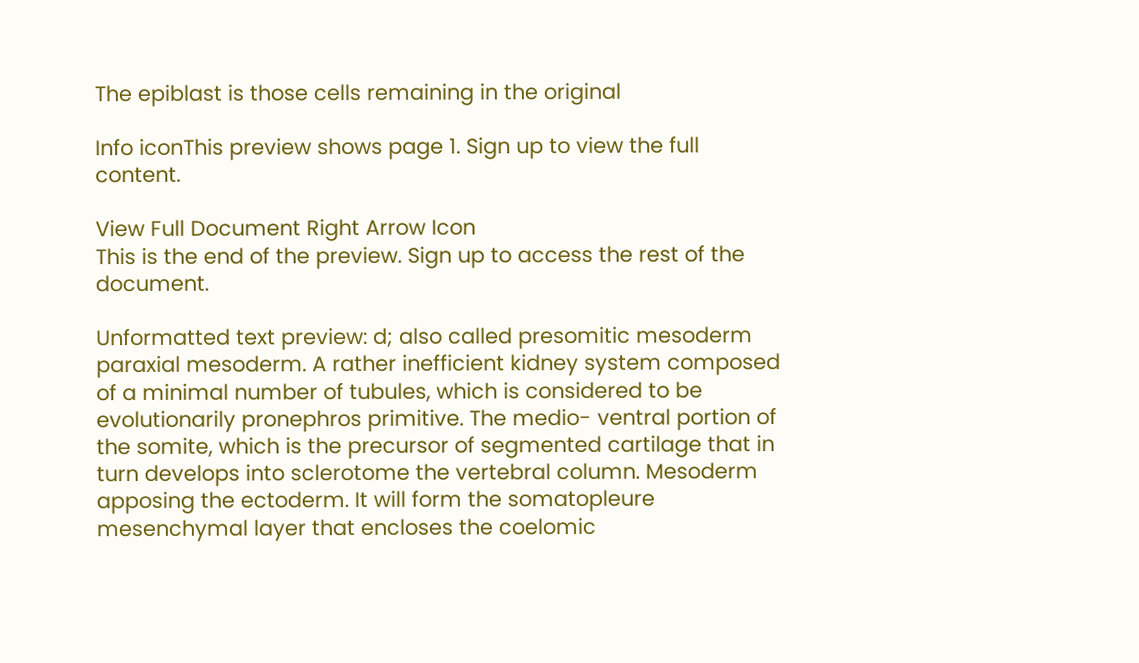The epiblast is those cells remaining in the original

Info iconThis preview shows page 1. Sign up to view the full content.

View Full Document Right Arrow Icon
This is the end of the preview. Sign up to access the rest of the document.

Unformatted text preview: d; also called presomitic mesoderm paraxial mesoderm. A rather inefficient kidney system composed of a minimal number of tubules, which is considered to be evolutionarily pronephros primitive. The medio- ventral portion of the somite, which is the precursor of segmented cartilage that in turn develops into sclerotome the vertebral column. Mesoderm apposing the ectoderm. It will form the somatopleure mesenchymal layer that encloses the coelomic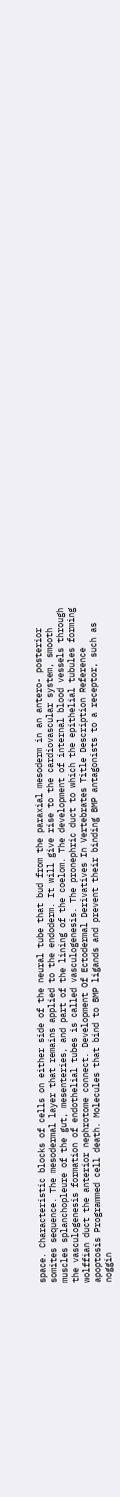space. Characteristic blocks of cells on either side of the neural tube that bud from the paraxial mesoderm in an antero- posterior somites sequence. The mesodermal layer that remains applied to the endoderm. It will give rise to the cardiovascular system, smooth muscles splanchopleure of the gut, mesenteries, and part of the lining of the coelom. The development of internal blood vessels through the vasculogenesis formation of endothelial tubes is called vasculogenesis. The pronephric duct to which the epithelial tubules forming wolffian duct the anterior nephrotome connect. Development Of Ectodermal Derivatives In Vertebrates Title Description Reference apoptosis Programmed cell death. Molecules that bind to BMP ligands and prevent their binding BMP antagonists to a receptor, such as noggin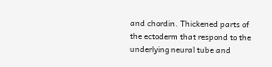and chordin. Thickened parts of the ectoderm that respond to the underlying neural tube and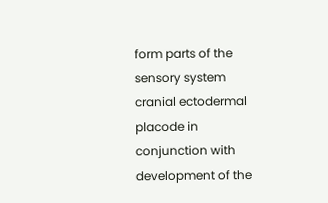form parts of the sensory system cranial ectodermal placode in conjunction with development of the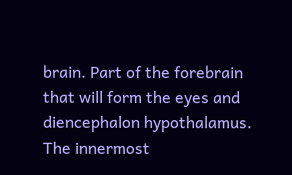brain. Part of the forebrain that will form the eyes and diencephalon hypothalamus. The innermost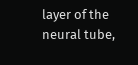layer of the neural tube,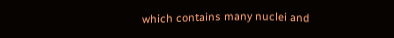which contains many nuclei and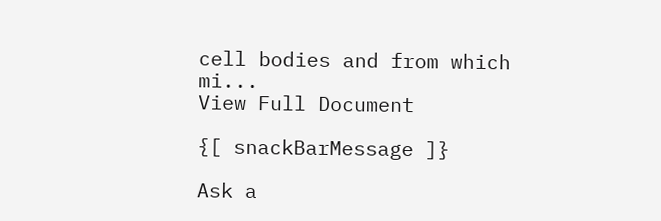cell bodies and from which mi...
View Full Document

{[ snackBarMessage ]}

Ask a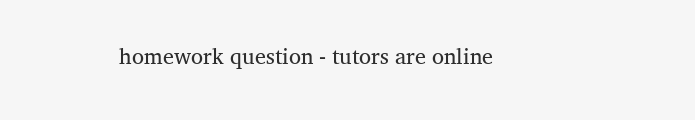homework question - tutors are online